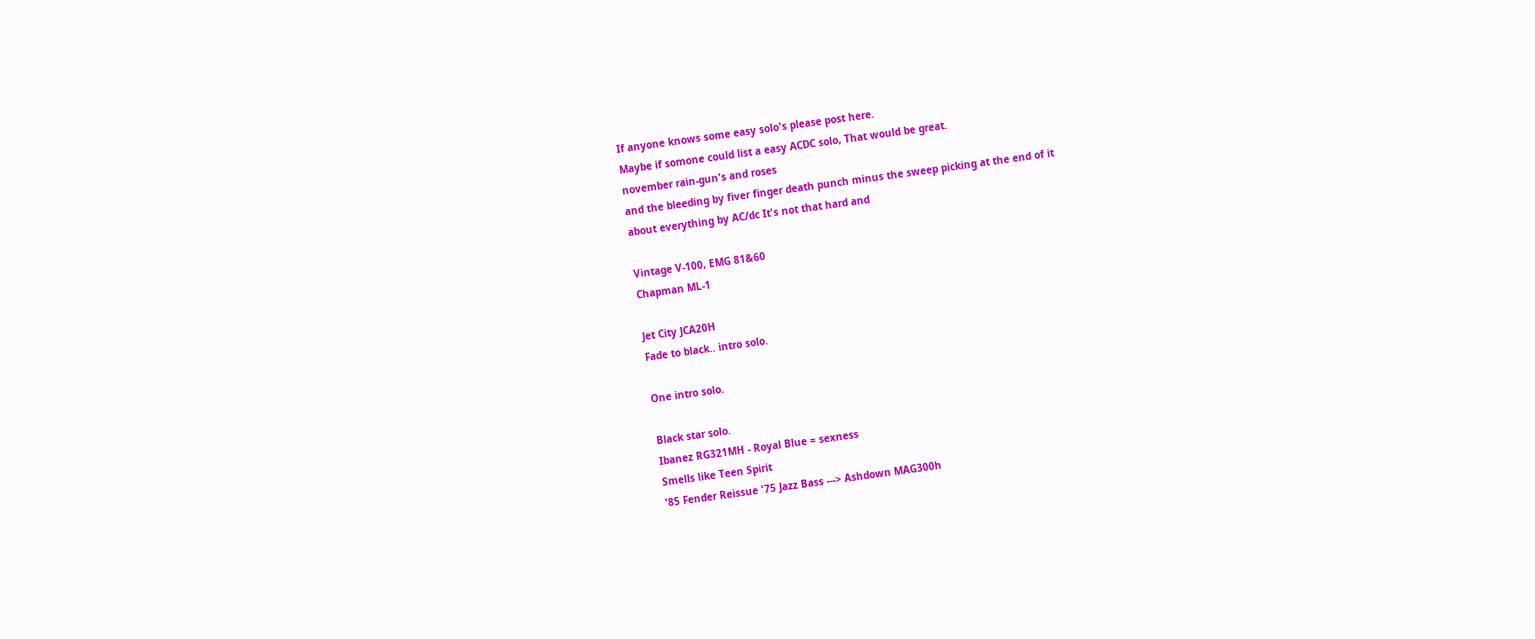If anyone knows some easy solo's please post here.
Maybe if somone could list a easy ACDC solo, That would be great.
november rain-gun's and roses
and the bleeding by fiver finger death punch minus the sweep picking at the end of it
about everything by AC/dc It's not that hard and

Vintage V-100, EMG 81&60
Chapman ML-1

Jet City JCA20H
Fade to black.. intro solo.

One intro solo.

Black star solo.
Ibanez RG321MH - Royal Blue = sexness
Smells like Teen Spirit
'85 Fender Reissue '75 Jazz Bass ---> Ashdown MAG300h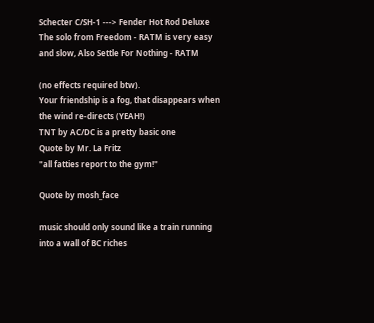Schecter C/SH-1 ---> Fender Hot Rod Deluxe
The solo from Freedom - RATM is very easy and slow, Also Settle For Nothing - RATM

(no effects required btw).
Your friendship is a fog, that disappears when the wind re-directs (YEAH!)
TNT by AC/DC is a pretty basic one
Quote by Mr. La Fritz
"all fatties report to the gym!"

Quote by mosh_face

music should only sound like a train running into a wall of BC riches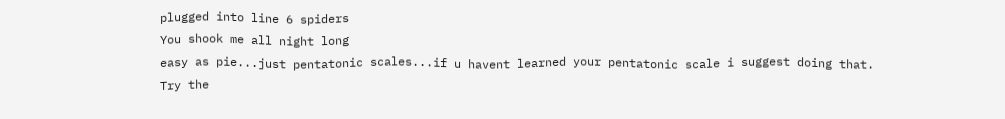plugged into line 6 spiders
You shook me all night long
easy as pie...just pentatonic scales...if u havent learned your pentatonic scale i suggest doing that.
Try the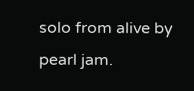solo from alive by pearl jam.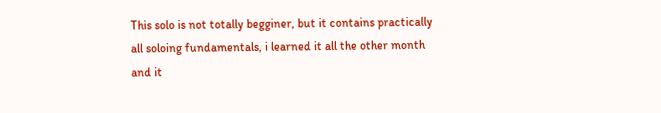This solo is not totally begginer, but it contains practically all soloing fundamentals, i learned it all the other month and it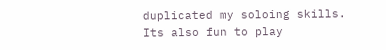duplicated my soloing skills.
Its also fun to play